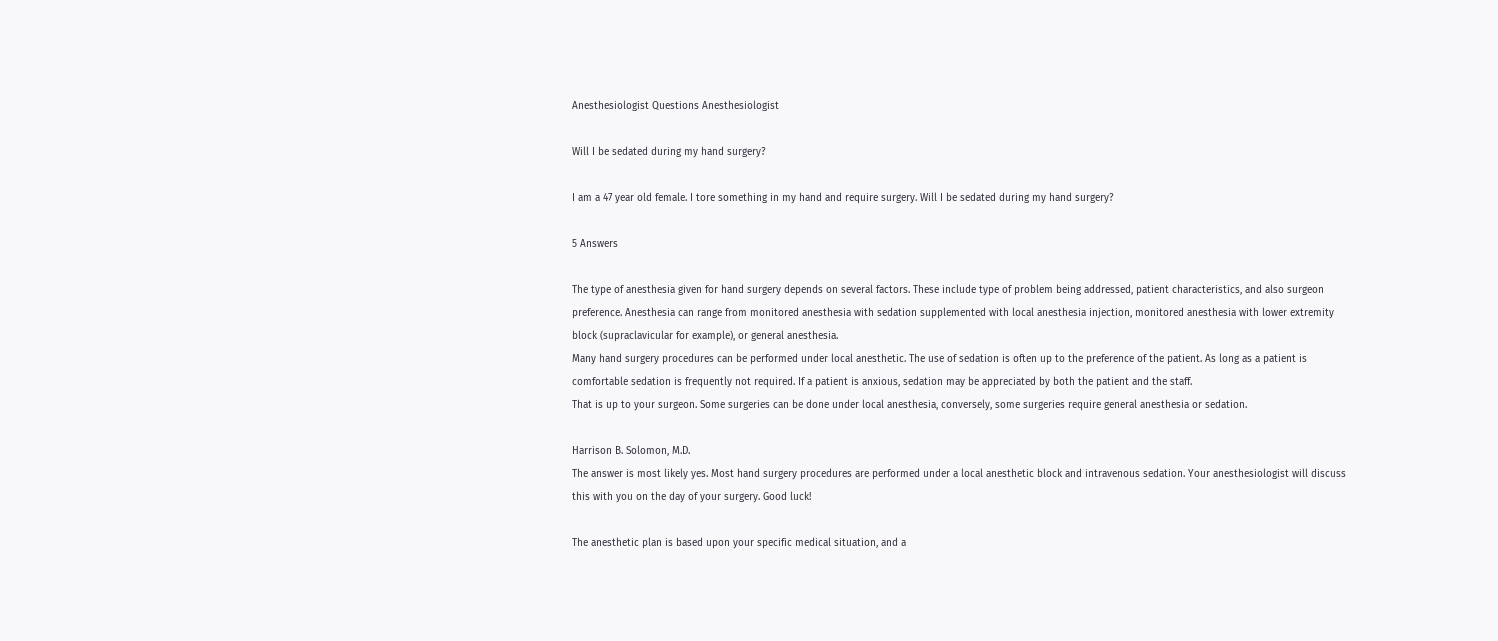Anesthesiologist Questions Anesthesiologist

Will I be sedated during my hand surgery?

I am a 47 year old female. I tore something in my hand and require surgery. Will I be sedated during my hand surgery?

5 Answers

The type of anesthesia given for hand surgery depends on several factors. These include type of problem being addressed, patient characteristics, and also surgeon preference. Anesthesia can range from monitored anesthesia with sedation supplemented with local anesthesia injection, monitored anesthesia with lower extremity block (supraclavicular for example), or general anesthesia.
Many hand surgery procedures can be performed under local anesthetic. The use of sedation is often up to the preference of the patient. As long as a patient is comfortable sedation is frequently not required. If a patient is anxious, sedation may be appreciated by both the patient and the staff.
That is up to your surgeon. Some surgeries can be done under local anesthesia, conversely, some surgeries require general anesthesia or sedation.

Harrison B. Solomon, M.D.
The answer is most likely yes. Most hand surgery procedures are performed under a local anesthetic block and intravenous sedation. Your anesthesiologist will discuss this with you on the day of your surgery. Good luck!

The anesthetic plan is based upon your specific medical situation, and a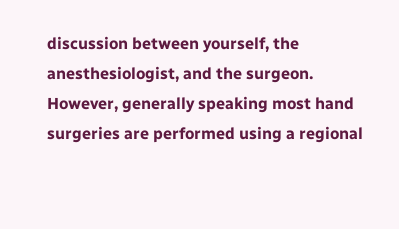discussion between yourself, the anesthesiologist, and the surgeon. However, generally speaking most hand surgeries are performed using a regional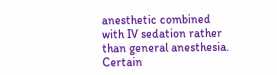anesthetic combined with IV sedation rather than general anesthesia. Certain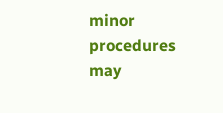minor procedures may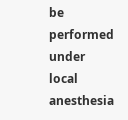be performed under local anesthesia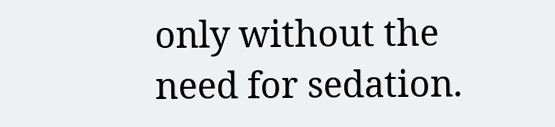only without the need for sedation.